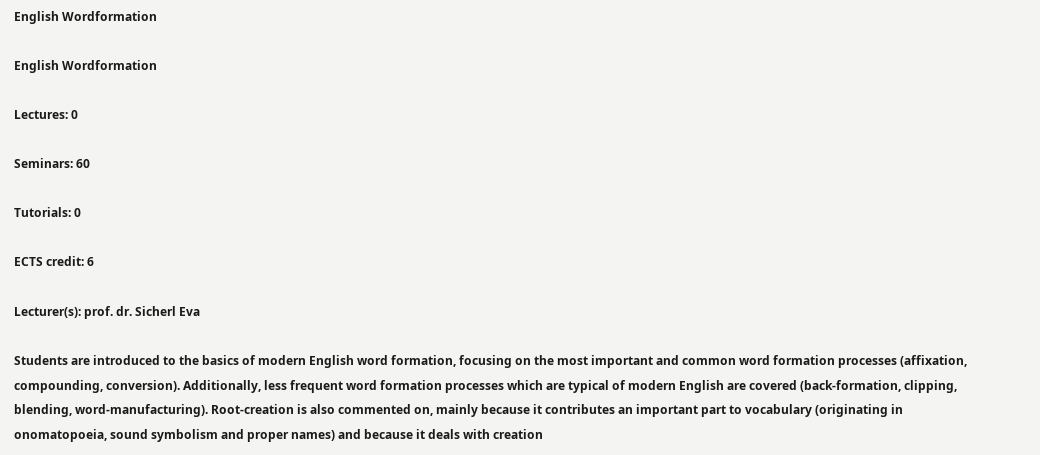English Wordformation

English Wordformation

Lectures: 0

Seminars: 60

Tutorials: 0

ECTS credit: 6

Lecturer(s): prof. dr. Sicherl Eva

Students are introduced to the basics of modern English word formation, focusing on the most important and common word formation processes (affixation, compounding, conversion). Additionally, less frequent word formation processes which are typical of modern English are covered (back-formation, clipping, blending, word-manufacturing). Root-creation is also commented on, mainly because it contributes an important part to vocabulary (originating in onomatopoeia, sound symbolism and proper names) and because it deals with creation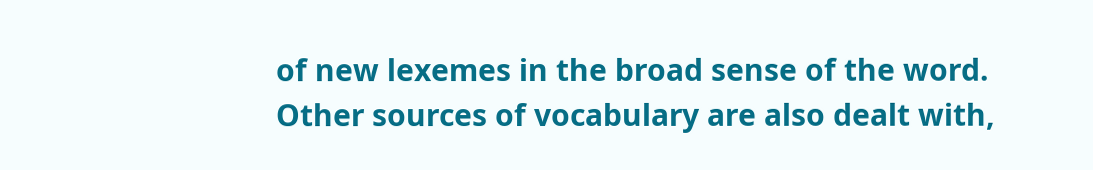of new lexemes in the broad sense of the word. Other sources of vocabulary are also dealt with,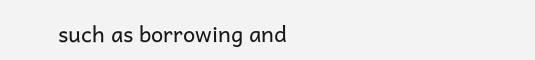such as borrowing and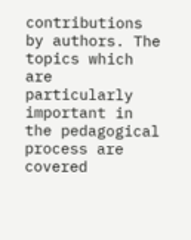contributions by authors. The topics which are particularly important in the pedagogical process are covered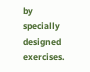by specially designed exercises.